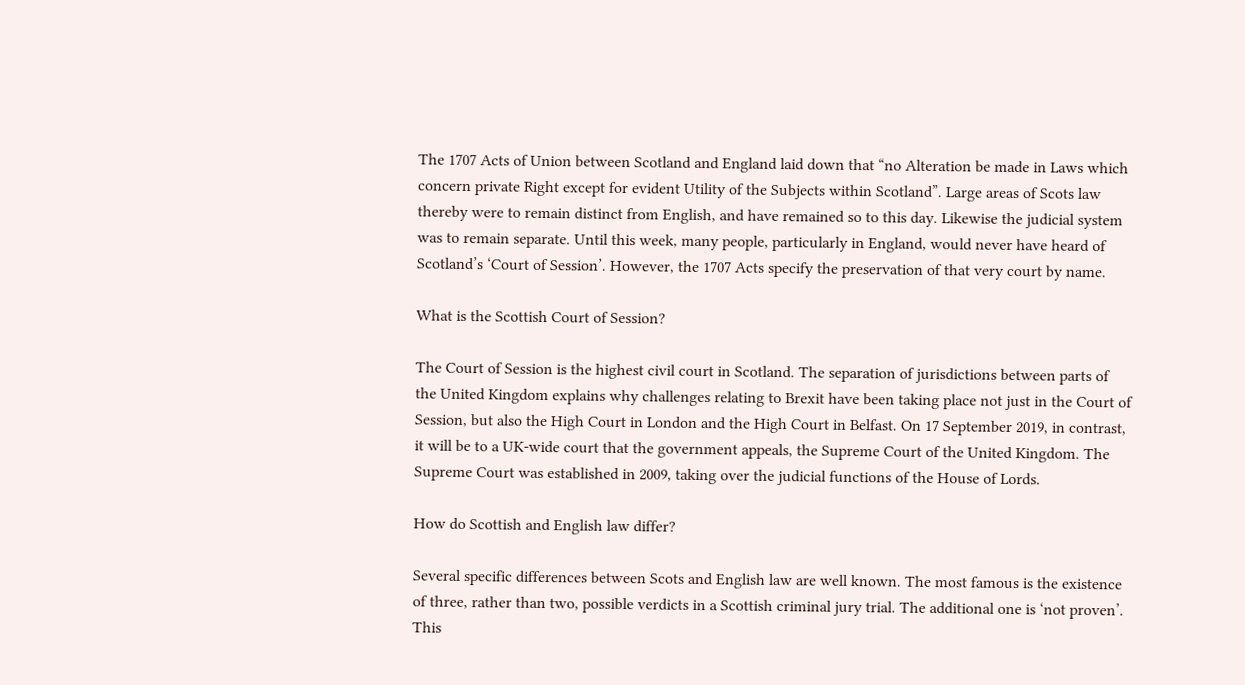The 1707 Acts of Union between Scotland and England laid down that “no Alteration be made in Laws which concern private Right except for evident Utility of the Subjects within Scotland”. Large areas of Scots law thereby were to remain distinct from English, and have remained so to this day. Likewise the judicial system was to remain separate. Until this week, many people, particularly in England, would never have heard of Scotland’s ‘Court of Session’. However, the 1707 Acts specify the preservation of that very court by name.

What is the Scottish Court of Session?

The Court of Session is the highest civil court in Scotland. The separation of jurisdictions between parts of the United Kingdom explains why challenges relating to Brexit have been taking place not just in the Court of Session, but also the High Court in London and the High Court in Belfast. On 17 September 2019, in contrast, it will be to a UK-wide court that the government appeals, the Supreme Court of the United Kingdom. The Supreme Court was established in 2009, taking over the judicial functions of the House of Lords.

How do Scottish and English law differ?

Several specific differences between Scots and English law are well known. The most famous is the existence of three, rather than two, possible verdicts in a Scottish criminal jury trial. The additional one is ‘not proven’. This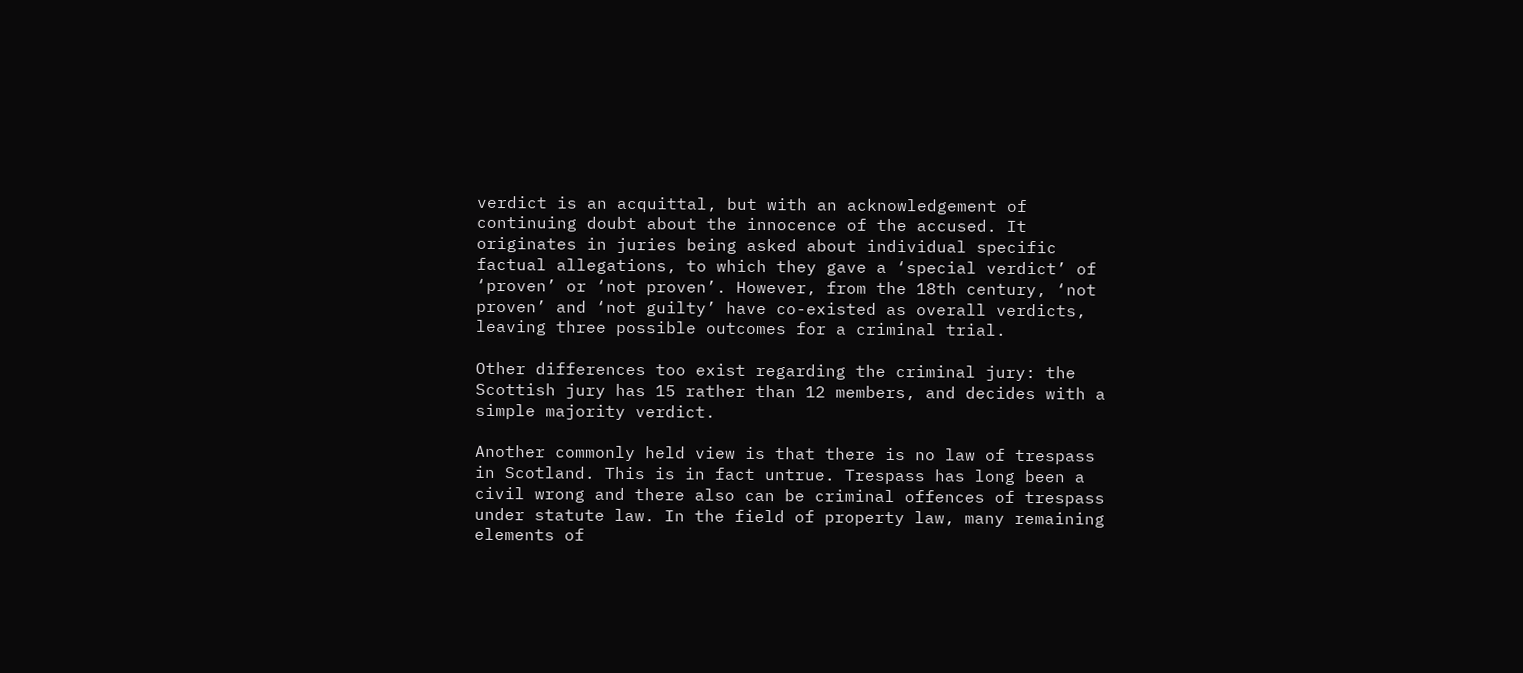verdict is an acquittal, but with an acknowledgement of continuing doubt about the innocence of the accused. It originates in juries being asked about individual specific factual allegations, to which they gave a ‘special verdict’ of ‘proven’ or ‘not proven’. However, from the 18th century, ‘not proven’ and ‘not guilty’ have co-existed as overall verdicts, leaving three possible outcomes for a criminal trial.

Other differences too exist regarding the criminal jury: the Scottish jury has 15 rather than 12 members, and decides with a simple majority verdict.

Another commonly held view is that there is no law of trespass in Scotland. This is in fact untrue. Trespass has long been a civil wrong and there also can be criminal offences of trespass under statute law. In the field of property law, many remaining elements of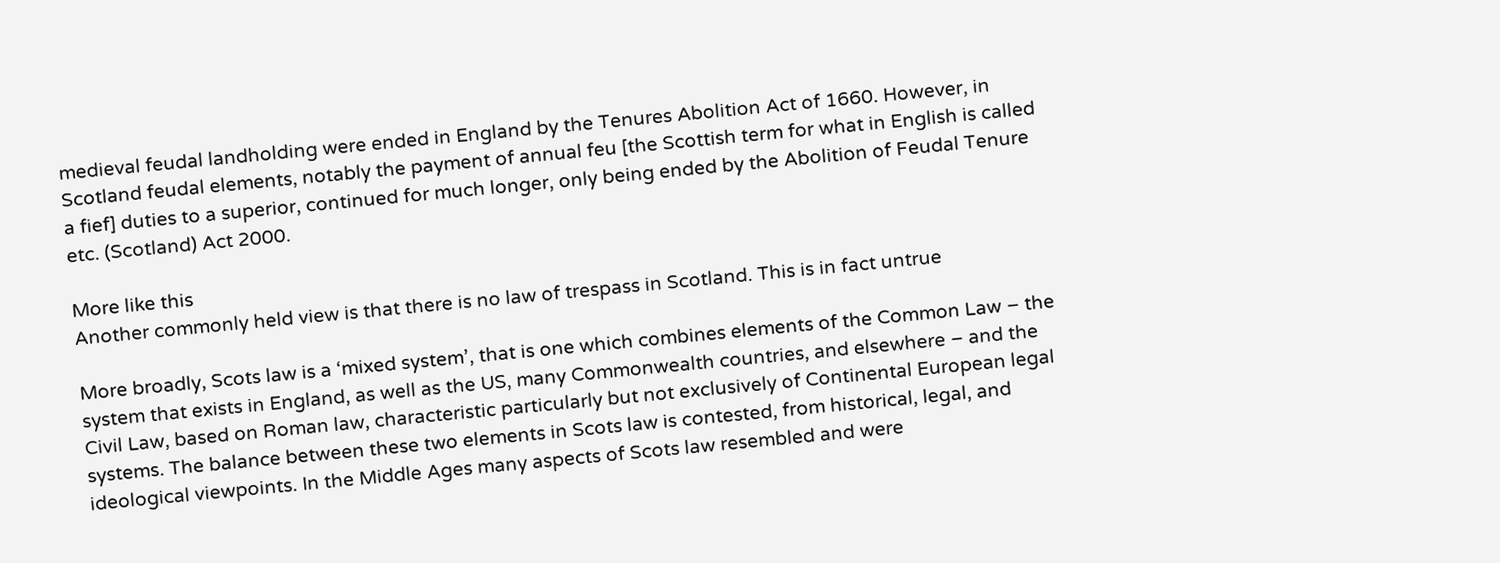medieval feudal landholding were ended in England by the Tenures Abolition Act of 1660. However, in Scotland feudal elements, notably the payment of annual feu [the Scottish term for what in English is called a fief] duties to a superior, continued for much longer, only being ended by the Abolition of Feudal Tenure etc. (Scotland) Act 2000.

More like this
Another commonly held view is that there is no law of trespass in Scotland. This is in fact untrue

More broadly, Scots law is a ‘mixed system’, that is one which combines elements of the Common Law – the system that exists in England, as well as the US, many Commonwealth countries, and elsewhere – and the Civil Law, based on Roman law, characteristic particularly but not exclusively of Continental European legal systems. The balance between these two elements in Scots law is contested, from historical, legal, and ideological viewpoints. In the Middle Ages many aspects of Scots law resembled and were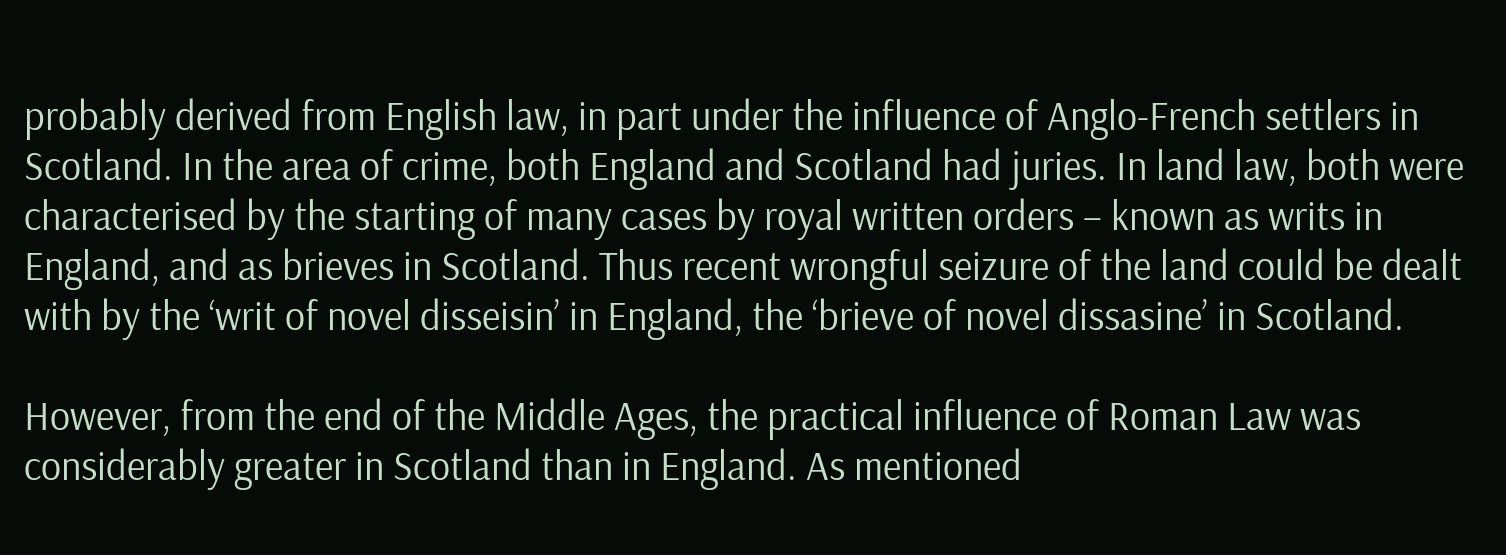probably derived from English law, in part under the influence of Anglo-French settlers in Scotland. In the area of crime, both England and Scotland had juries. In land law, both were characterised by the starting of many cases by royal written orders – known as writs in England, and as brieves in Scotland. Thus recent wrongful seizure of the land could be dealt with by the ‘writ of novel disseisin’ in England, the ‘brieve of novel dissasine’ in Scotland.

However, from the end of the Middle Ages, the practical influence of Roman Law was considerably greater in Scotland than in England. As mentioned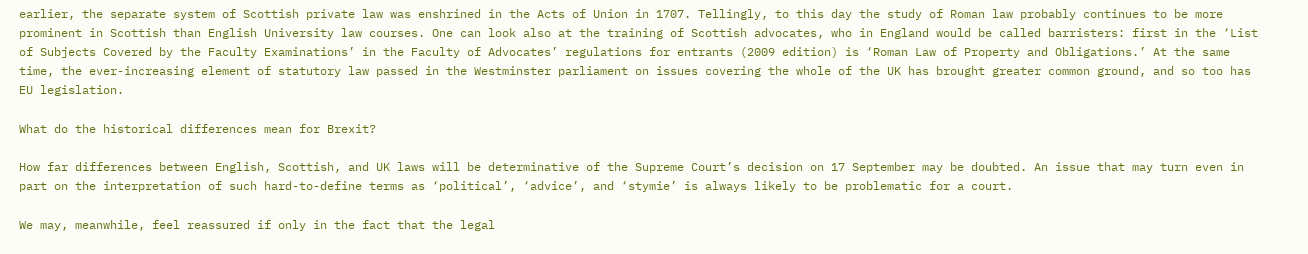earlier, the separate system of Scottish private law was enshrined in the Acts of Union in 1707. Tellingly, to this day the study of Roman law probably continues to be more prominent in Scottish than English University law courses. One can look also at the training of Scottish advocates, who in England would be called barristers: first in the ‘List of Subjects Covered by the Faculty Examinations’ in the Faculty of Advocates’ regulations for entrants (2009 edition) is ‘Roman Law of Property and Obligations.’ At the same time, the ever-increasing element of statutory law passed in the Westminster parliament on issues covering the whole of the UK has brought greater common ground, and so too has EU legislation.

What do the historical differences mean for Brexit?

How far differences between English, Scottish, and UK laws will be determinative of the Supreme Court’s decision on 17 September may be doubted. An issue that may turn even in part on the interpretation of such hard-to-define terms as ‘political’, ‘advice’, and ‘stymie’ is always likely to be problematic for a court.

We may, meanwhile, feel reassured if only in the fact that the legal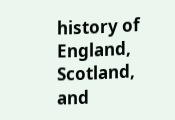history of England, Scotland, and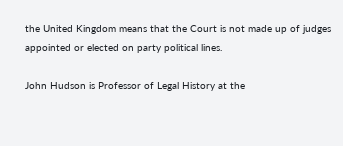the United Kingdom means that the Court is not made up of judges appointed or elected on party political lines.

John Hudson is Professor of Legal History at the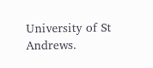University of St Andrews.